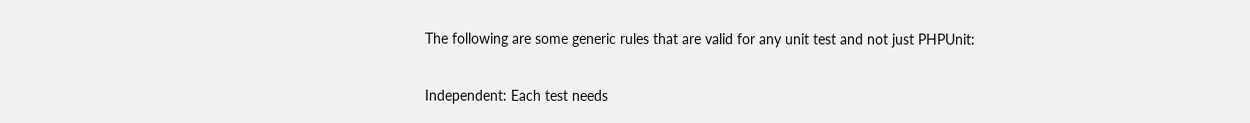The following are some generic rules that are valid for any unit test and not just PHPUnit:

Independent: Each test needs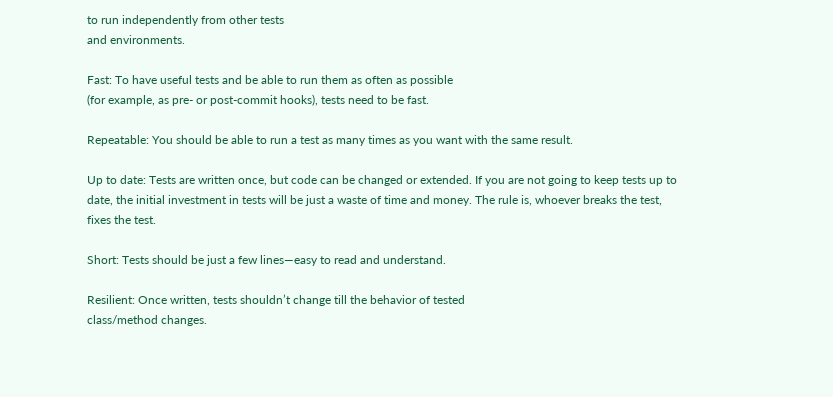to run independently from other tests
and environments.

Fast: To have useful tests and be able to run them as often as possible
(for example, as pre- or post-commit hooks), tests need to be fast.

Repeatable: You should be able to run a test as many times as you want with the same result.

Up to date: Tests are written once, but code can be changed or extended. If you are not going to keep tests up to date, the initial investment in tests will be just a waste of time and money. The rule is, whoever breaks the test, fixes the test.

Short: Tests should be just a few lines—easy to read and understand.

Resilient: Once written, tests shouldn’t change till the behavior of tested
class/method changes.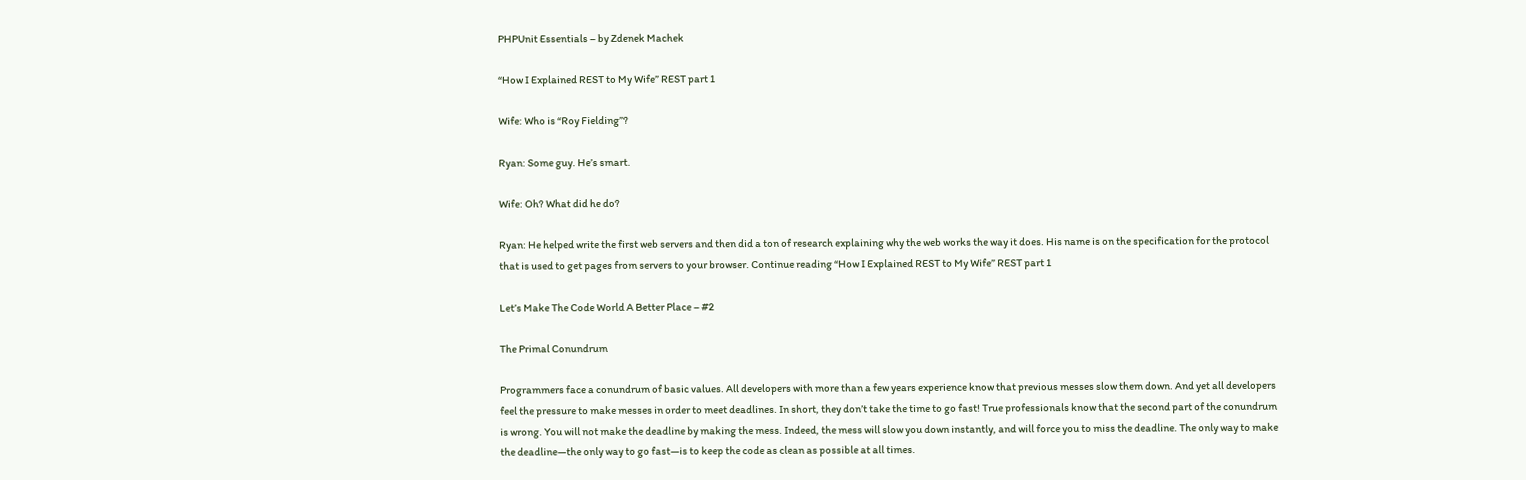PHPUnit Essentials – by Zdenek Machek

“How I Explained REST to My Wife” REST part 1

Wife: Who is “Roy Fielding”?

Ryan: Some guy. He’s smart.

Wife: Oh? What did he do?

Ryan: He helped write the first web servers and then did a ton of research explaining why the web works the way it does. His name is on the specification for the protocol that is used to get pages from servers to your browser. Continue reading “How I Explained REST to My Wife” REST part 1

Let’s Make The Code World A Better Place – #2

The Primal Conundrum

Programmers face a conundrum of basic values. All developers with more than a few years experience know that previous messes slow them down. And yet all developers feel the pressure to make messes in order to meet deadlines. In short, they don’t take the time to go fast! True professionals know that the second part of the conundrum is wrong. You will not make the deadline by making the mess. Indeed, the mess will slow you down instantly, and will force you to miss the deadline. The only way to make the deadline—the only way to go fast—is to keep the code as clean as possible at all times.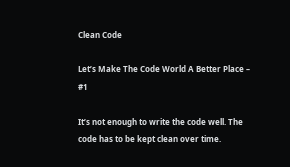Clean Code

Let’s Make The Code World A Better Place – #1

It’s not enough to write the code well. The code has to be kept clean over time.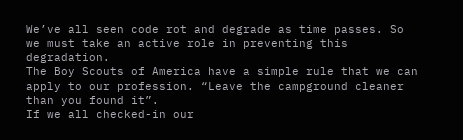We’ve all seen code rot and degrade as time passes. So we must take an active role in preventing this degradation.
The Boy Scouts of America have a simple rule that we can apply to our profession. “Leave the campground cleaner than you found it”.
If we all checked-in our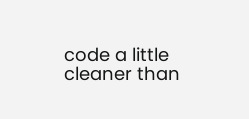code a little cleaner than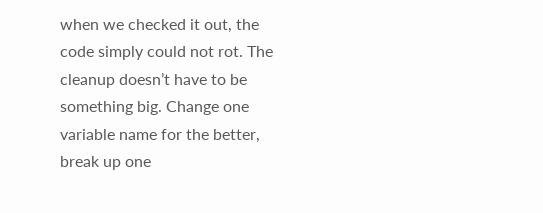when we checked it out, the code simply could not rot. The cleanup doesn’t have to be something big. Change one variable name for the better, break up one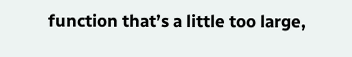function that’s a little too large,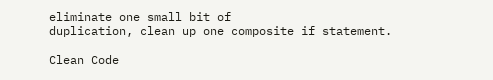eliminate one small bit of
duplication, clean up one composite if statement.

Clean Code